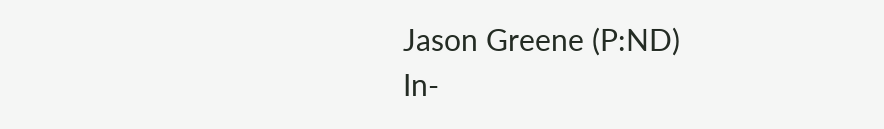Jason Greene (P:ND)
In-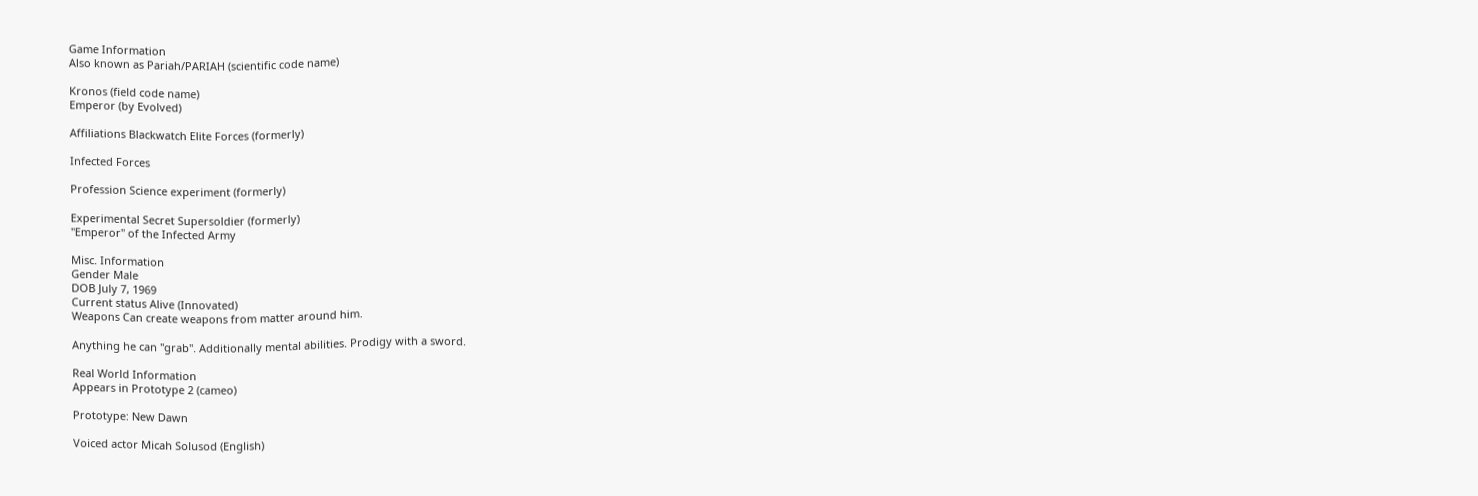Game Information
Also known as Pariah/PARIAH (scientific code name)

Kronos (field code name)
Emperor (by Evolved)

Affiliations Blackwatch Elite Forces (formerly)

Infected Forces

Profession Science experiment (formerly)

Experimental Secret Supersoldier (formerly)
"Emperor" of the Infected Army

Misc. Information
Gender Male
DOB July 7, 1969
Current status Alive (Innovated)
Weapons Can create weapons from matter around him.

Anything he can "grab". Additionally mental abilities. Prodigy with a sword.

Real World Information
Appears in Prototype 2 (cameo)

Prototype: New Dawn

Voiced actor Micah Solusod (English)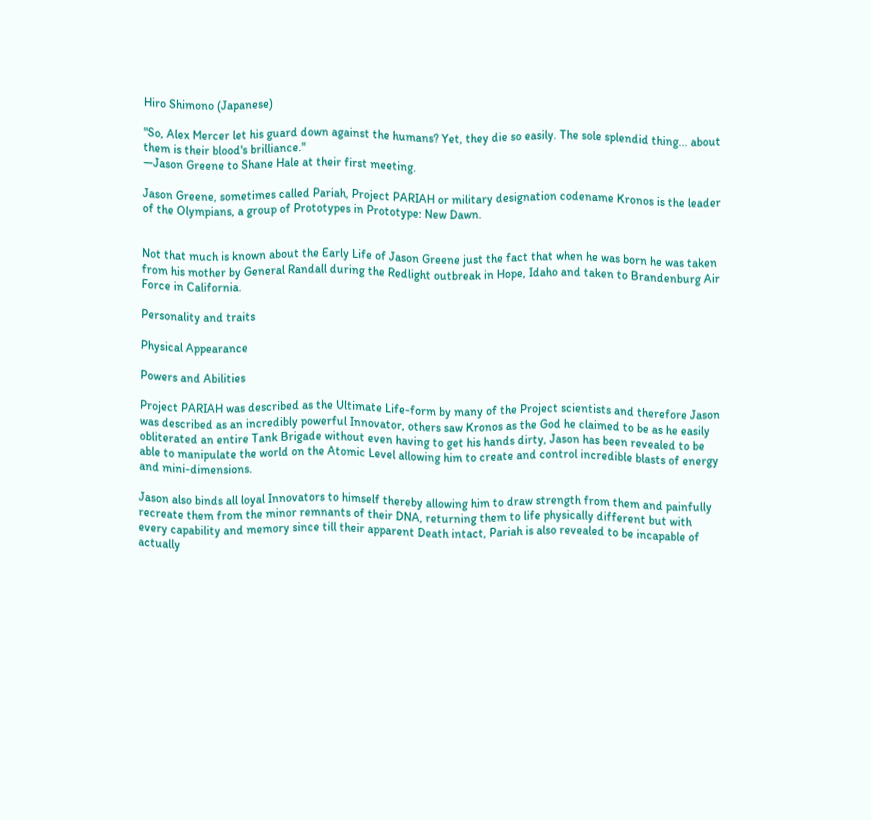Hiro Shimono (Japanese)

"So, Alex Mercer let his guard down against the humans? Yet, they die so easily. The sole splendid thing... about them is their blood's brilliance."
―Jason Greene to Shane Hale at their first meeting.

Jason Greene, sometimes called Pariah, Project PARIAH or military designation codename Kronos is the leader of the Olympians, a group of Prototypes in Prototype: New Dawn.


Not that much is known about the Early Life of Jason Greene just the fact that when he was born he was taken from his mother by General Randall during the Redlight outbreak in Hope, Idaho and taken to Brandenburg Air Force in California.

Personality and traits

Physical Appearance

Powers and Abilities

Project PARIAH was described as the Ultimate Life-form by many of the Project scientists and therefore Jason was described as an incredibly powerful Innovator, others saw Kronos as the God he claimed to be as he easily obliterated an entire Tank Brigade without even having to get his hands dirty, Jason has been revealed to be able to manipulate the world on the Atomic Level allowing him to create and control incredible blasts of energy and mini-dimensions.

Jason also binds all loyal Innovators to himself thereby allowing him to draw strength from them and painfully recreate them from the minor remnants of their DNA, returning them to life physically different but with every capability and memory since till their apparent Death intact, Pariah is also revealed to be incapable of actually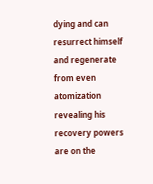dying and can resurrect himself and regenerate from even atomization revealing his recovery powers are on the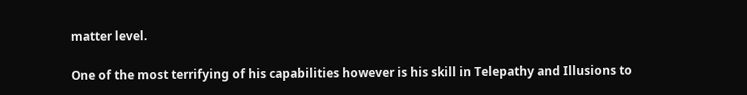matter level.

One of the most terrifying of his capabilities however is his skill in Telepathy and Illusions to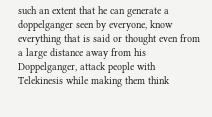such an extent that he can generate a doppelganger seen by everyone, know everything that is said or thought even from a large distance away from his Doppelganger, attack people with Telekinesis while making them think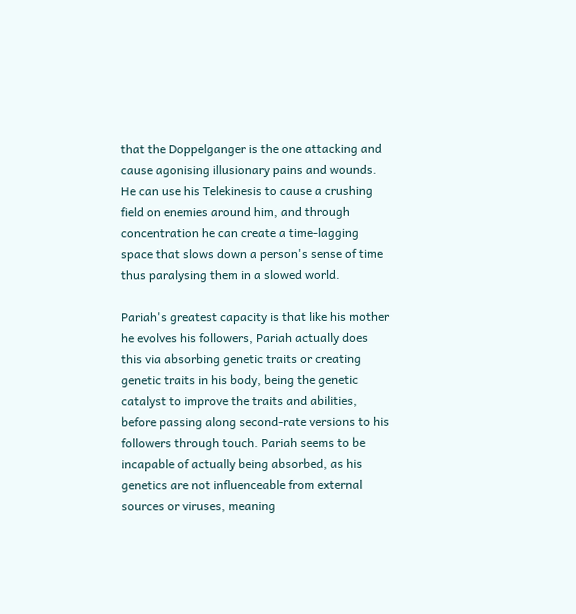that the Doppelganger is the one attacking and cause agonising illusionary pains and wounds. He can use his Telekinesis to cause a crushing field on enemies around him, and through concentration he can create a time-lagging space that slows down a person's sense of time thus paralysing them in a slowed world.

Pariah's greatest capacity is that like his mother he evolves his followers, Pariah actually does this via absorbing genetic traits or creating genetic traits in his body, being the genetic catalyst to improve the traits and abilities, before passing along second-rate versions to his followers through touch. Pariah seems to be incapable of actually being absorbed, as his genetics are not influenceable from external sources or viruses, meaning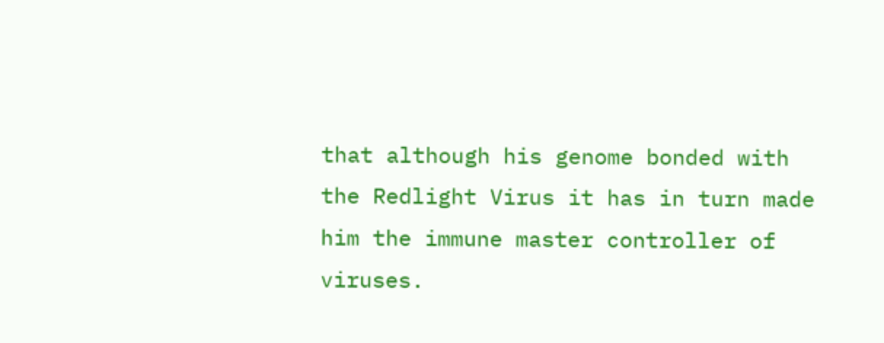that although his genome bonded with the Redlight Virus it has in turn made him the immune master controller of viruses.